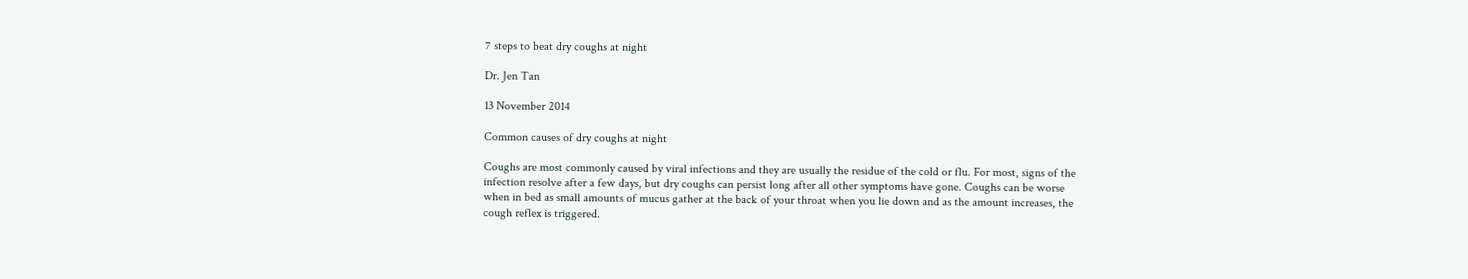7 steps to beat dry coughs at night

Dr. Jen Tan

13 November 2014

Common causes of dry coughs at night

Coughs are most commonly caused by viral infections and they are usually the residue of the cold or flu. For most, signs of the infection resolve after a few days, but dry coughs can persist long after all other symptoms have gone. Coughs can be worse when in bed as small amounts of mucus gather at the back of your throat when you lie down and as the amount increases, the cough reflex is triggered.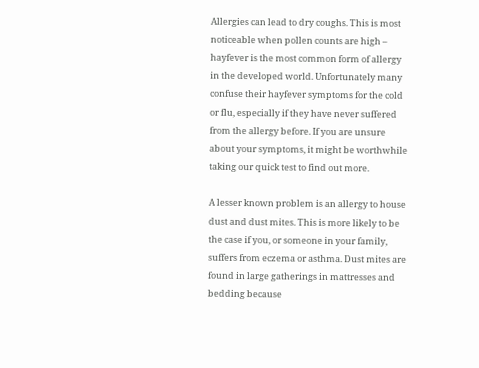Allergies can lead to dry coughs. This is most noticeable when pollen counts are high – hayfever is the most common form of allergy in the developed world. Unfortunately many confuse their hayfever symptoms for the cold or flu, especially if they have never suffered from the allergy before. If you are unsure about your symptoms, it might be worthwhile taking our quick test to find out more.

A lesser known problem is an allergy to house dust and dust mites. This is more likely to be the case if you, or someone in your family, suffers from eczema or asthma. Dust mites are found in large gatherings in mattresses and bedding because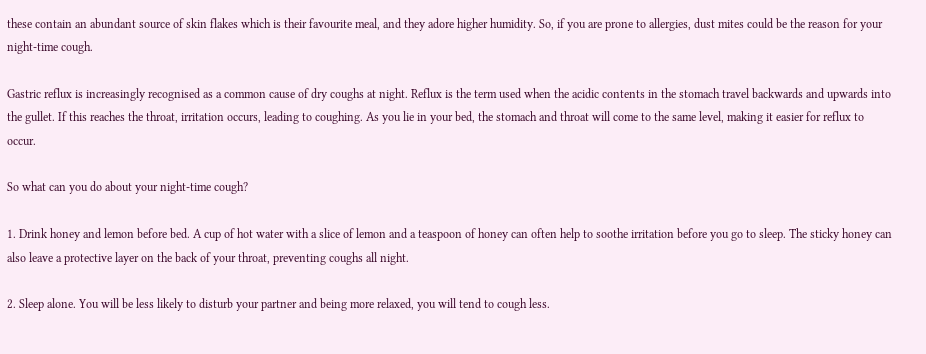these contain an abundant source of skin flakes which is their favourite meal, and they adore higher humidity. So, if you are prone to allergies, dust mites could be the reason for your night-time cough.

Gastric reflux is increasingly recognised as a common cause of dry coughs at night. Reflux is the term used when the acidic contents in the stomach travel backwards and upwards into the gullet. If this reaches the throat, irritation occurs, leading to coughing. As you lie in your bed, the stomach and throat will come to the same level, making it easier for reflux to occur.

So what can you do about your night-time cough?

1. Drink honey and lemon before bed. A cup of hot water with a slice of lemon and a teaspoon of honey can often help to soothe irritation before you go to sleep. The sticky honey can also leave a protective layer on the back of your throat, preventing coughs all night.

2. Sleep alone. You will be less likely to disturb your partner and being more relaxed, you will tend to cough less.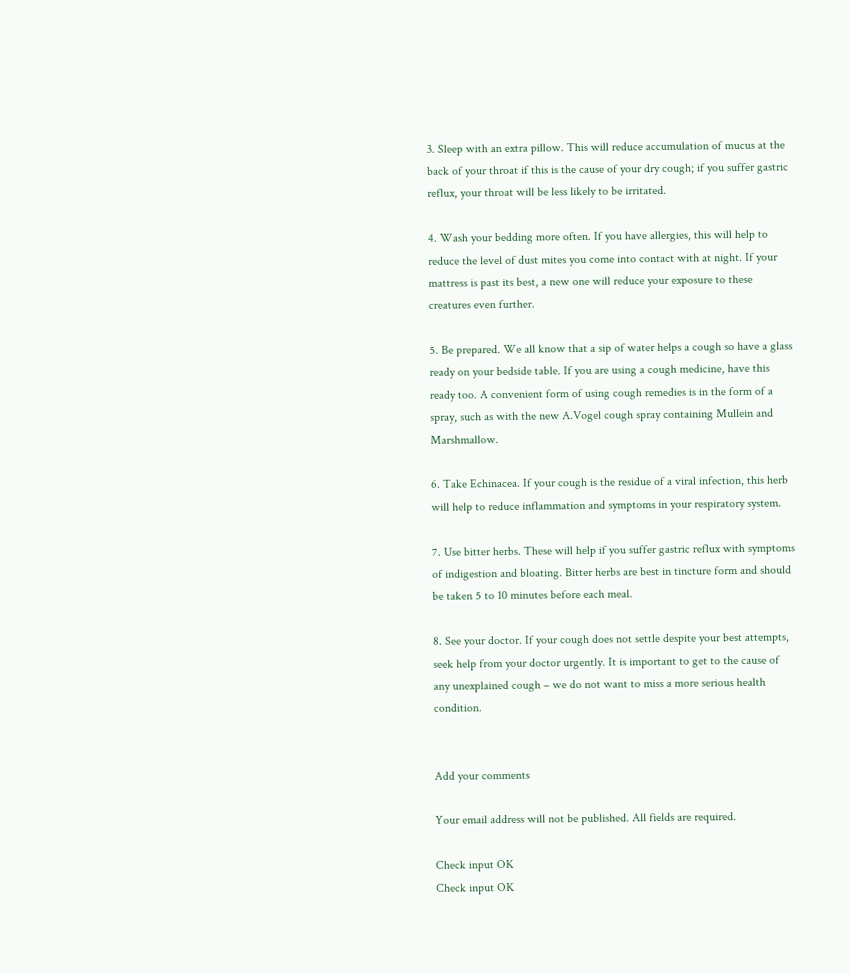3. Sleep with an extra pillow. This will reduce accumulation of mucus at the back of your throat if this is the cause of your dry cough; if you suffer gastric reflux, your throat will be less likely to be irritated.

4. Wash your bedding more often. If you have allergies, this will help to reduce the level of dust mites you come into contact with at night. If your mattress is past its best, a new one will reduce your exposure to these creatures even further.

5. Be prepared. We all know that a sip of water helps a cough so have a glass ready on your bedside table. If you are using a cough medicine, have this ready too. A convenient form of using cough remedies is in the form of a spray, such as with the new A.Vogel cough spray containing Mullein and Marshmallow.

6. Take Echinacea. If your cough is the residue of a viral infection, this herb will help to reduce inflammation and symptoms in your respiratory system.

7. Use bitter herbs. These will help if you suffer gastric reflux with symptoms of indigestion and bloating. Bitter herbs are best in tincture form and should be taken 5 to 10 minutes before each meal.

8. See your doctor. If your cough does not settle despite your best attempts, seek help from your doctor urgently. It is important to get to the cause of any unexplained cough – we do not want to miss a more serious health condition.


Add your comments

Your email address will not be published. All fields are required.

Check input OK
Check input OK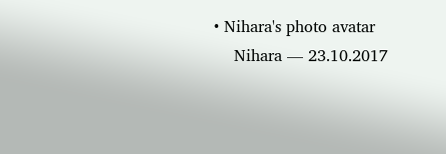• Nihara's photo avatar
    Nihara — 23.10.2017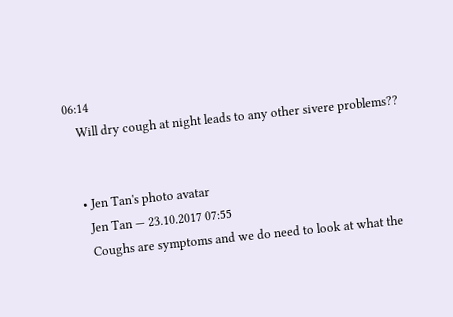06:14
    Will dry cough at night leads to any other sivere problems??


    • Jen Tan's photo avatar
      Jen Tan — 23.10.2017 07:55
      Coughs are symptoms and we do need to look at what the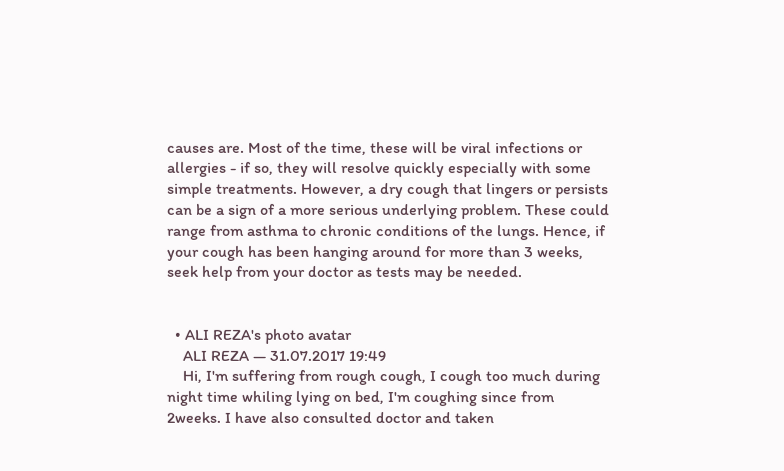causes are. Most of the time, these will be viral infections or allergies - if so, they will resolve quickly especially with some simple treatments. However, a dry cough that lingers or persists can be a sign of a more serious underlying problem. These could range from asthma to chronic conditions of the lungs. Hence, if your cough has been hanging around for more than 3 weeks, seek help from your doctor as tests may be needed.


  • ALI REZA's photo avatar
    ALI REZA — 31.07.2017 19:49
    Hi, I'm suffering from rough cough, I cough too much during night time whiling lying on bed, I'm coughing since from 2weeks. I have also consulted doctor and taken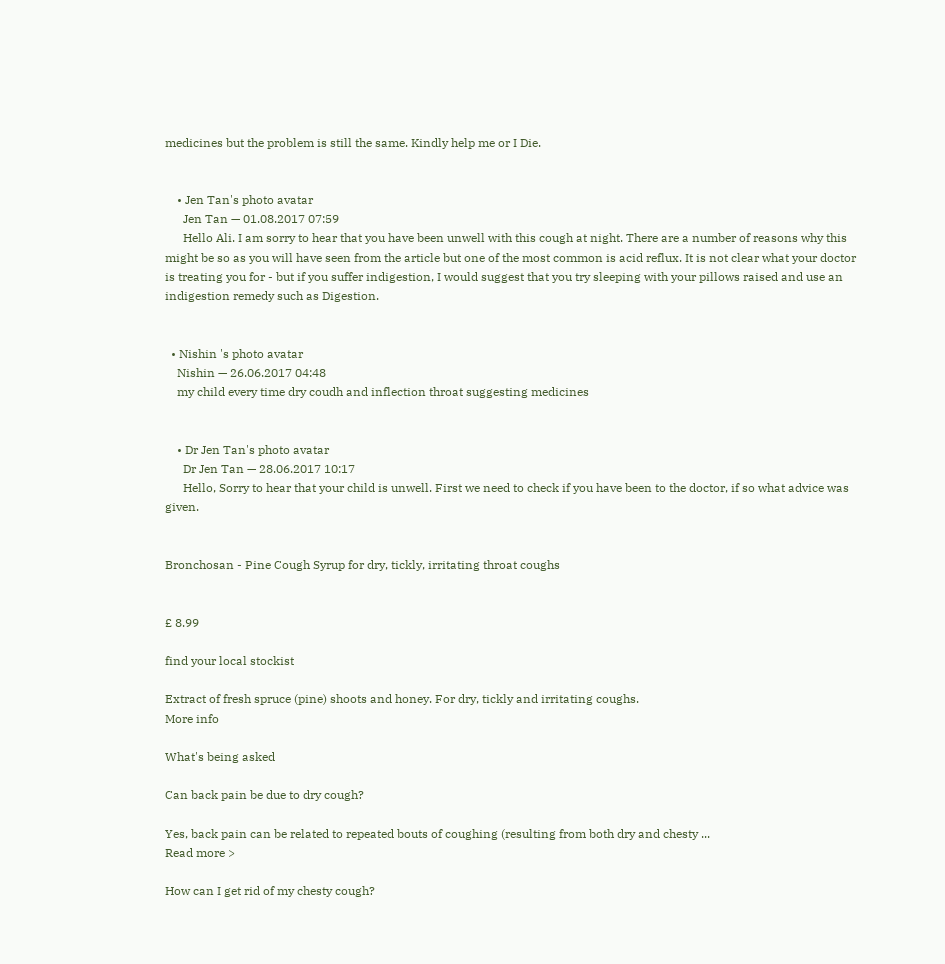medicines but the problem is still the same. Kindly help me or I Die.


    • Jen Tan's photo avatar
      Jen Tan — 01.08.2017 07:59
      Hello Ali. I am sorry to hear that you have been unwell with this cough at night. There are a number of reasons why this might be so as you will have seen from the article but one of the most common is acid reflux. It is not clear what your doctor is treating you for - but if you suffer indigestion, I would suggest that you try sleeping with your pillows raised and use an indigestion remedy such as Digestion.


  • Nishin 's photo avatar
    Nishin — 26.06.2017 04:48
    my child every time dry coudh and inflection throat suggesting medicines


    • Dr Jen Tan's photo avatar
      Dr Jen Tan — 28.06.2017 10:17
      Hello, Sorry to hear that your child is unwell. First we need to check if you have been to the doctor, if so what advice was given.


Bronchosan - Pine Cough Syrup for dry, tickly, irritating throat coughs


£ 8.99

find your local stockist

Extract of fresh spruce (pine) shoots and honey. For dry, tickly and irritating coughs.
More info

What's being asked

Can back pain be due to dry cough?

Yes, back pain can be related to repeated bouts of coughing (resulting from both dry and chesty ...
Read more >

How can I get rid of my chesty cough?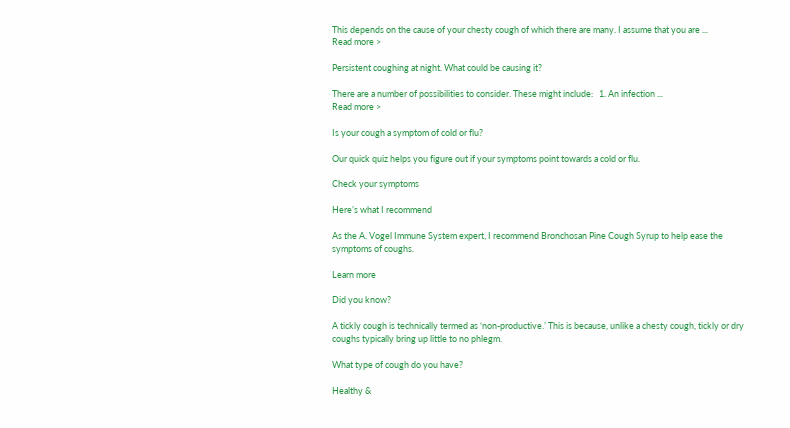This depends on the cause of your chesty cough of which there are many. I assume that you are ...
Read more >

Persistent coughing at night. What could be causing it?

There are a number of possibilities to consider. These might include:   1. An infection ...
Read more >

Is your cough a symptom of cold or flu?

Our quick quiz helps you figure out if your symptoms point towards a cold or flu.

Check your symptoms

Here’s what I recommend

As the A. Vogel Immune System expert, I recommend Bronchosan Pine Cough Syrup to help ease the symptoms of coughs.

Learn more

Did you know?

A tickly cough is technically termed as ‘non-productive.’ This is because, unlike a chesty cough, tickly or dry coughs typically bring up little to no phlegm.

What type of cough do you have?

Healthy &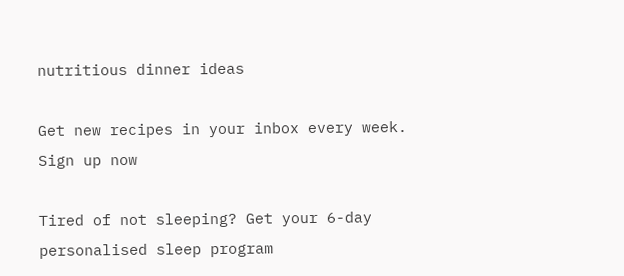nutritious dinner ideas

Get new recipes in your inbox every week. Sign up now

Tired of not sleeping? Get your 6-day personalised sleep program